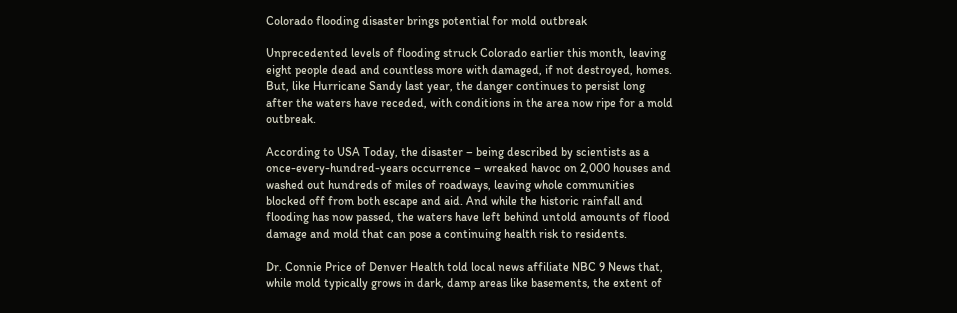Colorado flooding disaster brings potential for mold outbreak

Unprecedented levels of flooding struck Colorado earlier this month, leaving eight people dead and countless more with damaged, if not destroyed, homes. But, like Hurricane Sandy last year, the danger continues to persist long after the waters have receded, with conditions in the area now ripe for a mold outbreak.

According to USA Today, the disaster – being described by scientists as a once-every-hundred-years occurrence – wreaked havoc on 2,000 houses and washed out hundreds of miles of roadways, leaving whole communities blocked off from both escape and aid. And while the historic rainfall and flooding has now passed, the waters have left behind untold amounts of flood damage and mold that can pose a continuing health risk to residents.

Dr. Connie Price of Denver Health told local news affiliate NBC 9 News that, while mold typically grows in dark, damp areas like basements, the extent of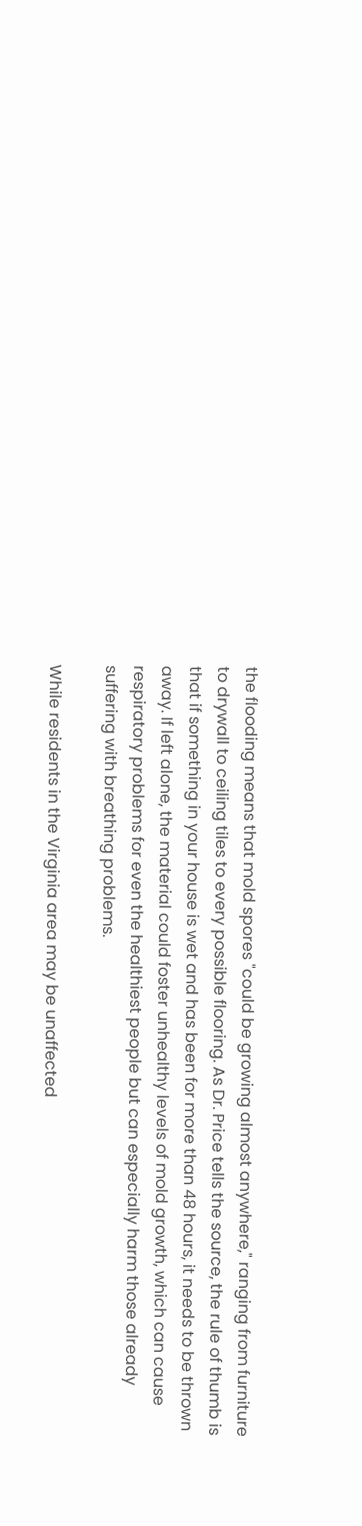the flooding means that mold spores "could be growing almost anywhere," ranging from furniture to drywall to ceiling tiles to every possible flooring. As Dr. Price tells the source, the rule of thumb is that if something in your house is wet and has been for more than 48 hours, it needs to be thrown away. If left alone, the material could foster unhealthy levels of mold growth, which can cause respiratory problems for even the healthiest people but can especially harm those already suffering with breathing problems.

While residents in the Virginia area may be unaffected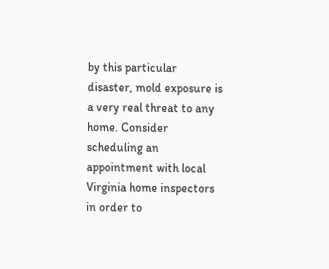by this particular disaster, mold exposure is a very real threat to any home. Consider scheduling an appointment with local Virginia home inspectors in order to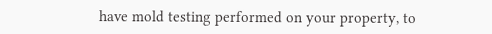have mold testing performed on your property, to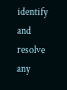identify and resolve any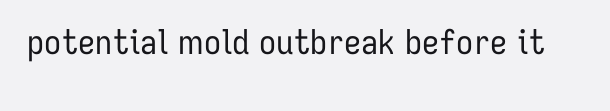potential mold outbreak before it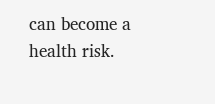can become a health risk.